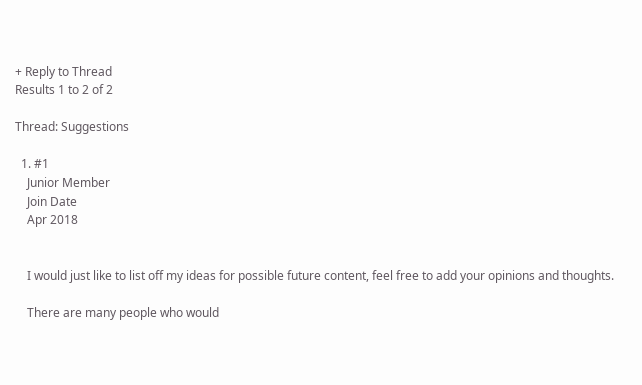+ Reply to Thread
Results 1 to 2 of 2

Thread: Suggestions

  1. #1
    Junior Member
    Join Date
    Apr 2018


    I would just like to list off my ideas for possible future content, feel free to add your opinions and thoughts.

    There are many people who would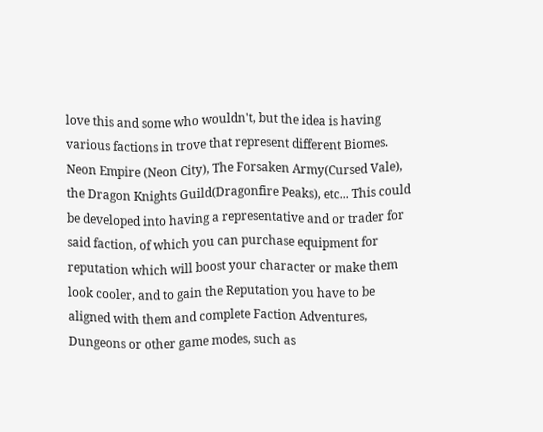love this and some who wouldn't, but the idea is having various factions in trove that represent different Biomes. Neon Empire (Neon City), The Forsaken Army(Cursed Vale), the Dragon Knights Guild(Dragonfire Peaks), etc... This could be developed into having a representative and or trader for said faction, of which you can purchase equipment for reputation which will boost your character or make them look cooler, and to gain the Reputation you have to be aligned with them and complete Faction Adventures, Dungeons or other game modes, such as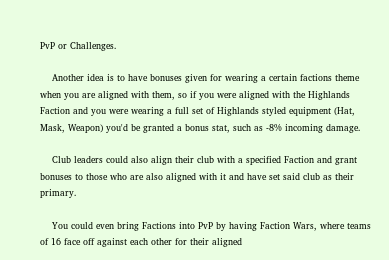PvP or Challenges.

    Another idea is to have bonuses given for wearing a certain factions theme when you are aligned with them, so if you were aligned with the Highlands Faction and you were wearing a full set of Highlands styled equipment (Hat, Mask, Weapon) you'd be granted a bonus stat, such as -8% incoming damage.

    Club leaders could also align their club with a specified Faction and grant bonuses to those who are also aligned with it and have set said club as their primary.

    You could even bring Factions into PvP by having Faction Wars, where teams of 16 face off against each other for their aligned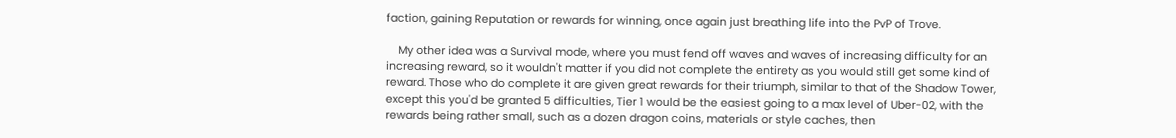faction, gaining Reputation or rewards for winning, once again just breathing life into the PvP of Trove.

    My other idea was a Survival mode, where you must fend off waves and waves of increasing difficulty for an increasing reward, so it wouldn't matter if you did not complete the entirety as you would still get some kind of reward. Those who do complete it are given great rewards for their triumph, similar to that of the Shadow Tower, except this you'd be granted 5 difficulties, Tier 1 would be the easiest going to a max level of Uber-02, with the rewards being rather small, such as a dozen dragon coins, materials or style caches, then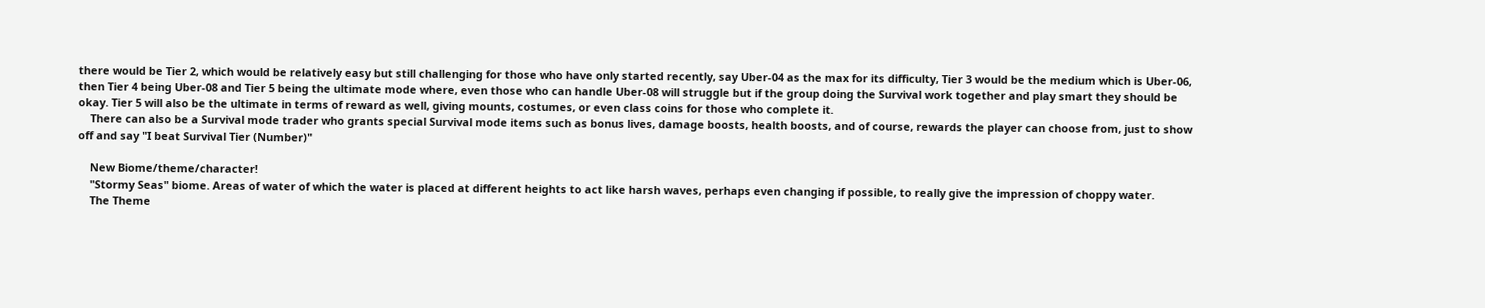there would be Tier 2, which would be relatively easy but still challenging for those who have only started recently, say Uber-04 as the max for its difficulty, Tier 3 would be the medium which is Uber-06, then Tier 4 being Uber-08 and Tier 5 being the ultimate mode where, even those who can handle Uber-08 will struggle but if the group doing the Survival work together and play smart they should be okay. Tier 5 will also be the ultimate in terms of reward as well, giving mounts, costumes, or even class coins for those who complete it.
    There can also be a Survival mode trader who grants special Survival mode items such as bonus lives, damage boosts, health boosts, and of course, rewards the player can choose from, just to show off and say "I beat Survival Tier (Number)"

    New Biome/theme/character!
    "Stormy Seas" biome. Areas of water of which the water is placed at different heights to act like harsh waves, perhaps even changing if possible, to really give the impression of choppy water.
    The Theme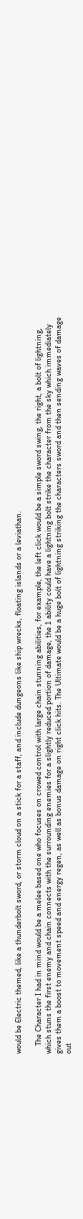would be Electric themed, like a thunderbolt sword, or storm cloud on a stick for a staff, and include dungeons like ship wrecks, floating islands or a leviathan.

    The Character I had in mind would be a melee based one who focuses on crowed control with large chain stunning abilities, for example, the left click would be a simple sword swing, the right, a bolt of lightning, which stuns the first enemy and chain connects with the surrounding enemies for a slightly reduced portion of damage, the 1 ability could have a lightning bolt strike the character from the sky which immediately gives them a boost to movement speed and energy regen, as well as bonus damage on right click hits. The Ultimate would be a huge bolt of lightning striking the characters sword and then sending waves of damage out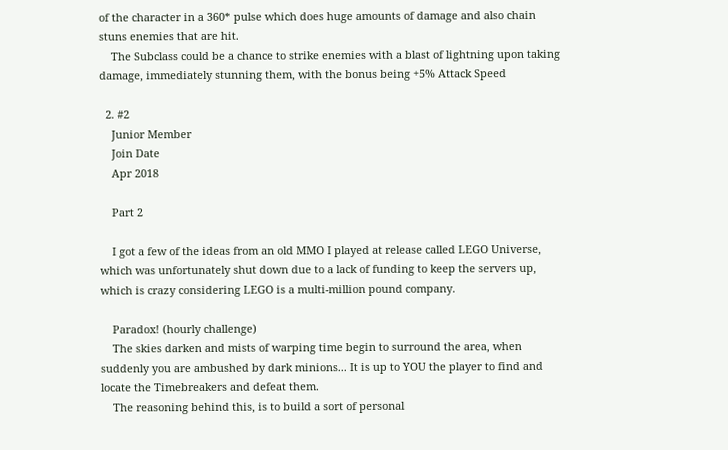of the character in a 360* pulse which does huge amounts of damage and also chain stuns enemies that are hit.
    The Subclass could be a chance to strike enemies with a blast of lightning upon taking damage, immediately stunning them, with the bonus being +5% Attack Speed

  2. #2
    Junior Member
    Join Date
    Apr 2018

    Part 2

    I got a few of the ideas from an old MMO I played at release called LEGO Universe, which was unfortunately shut down due to a lack of funding to keep the servers up, which is crazy considering LEGO is a multi-million pound company.

    Paradox! (hourly challenge)
    The skies darken and mists of warping time begin to surround the area, when suddenly you are ambushed by dark minions... It is up to YOU the player to find and locate the Timebreakers and defeat them.
    The reasoning behind this, is to build a sort of personal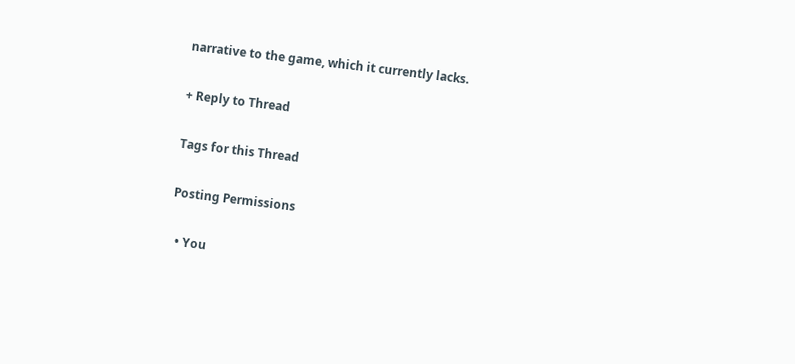narrative to the game, which it currently lacks.

+ Reply to Thread

Tags for this Thread

Posting Permissions

  • You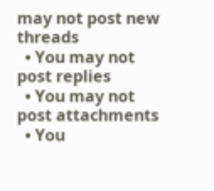may not post new threads
  • You may not post replies
  • You may not post attachments
  • You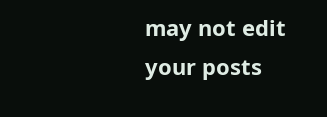may not edit your posts